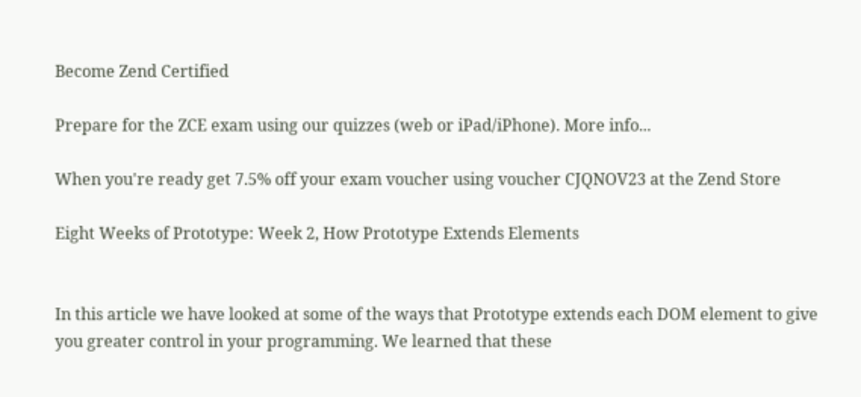Become Zend Certified

Prepare for the ZCE exam using our quizzes (web or iPad/iPhone). More info...

When you're ready get 7.5% off your exam voucher using voucher CJQNOV23 at the Zend Store

Eight Weeks of Prototype: Week 2, How Prototype Extends Elements


In this article we have looked at some of the ways that Prototype extends each DOM element to give you greater control in your programming. We learned that these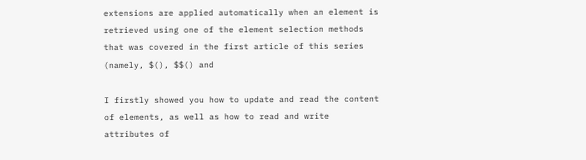extensions are applied automatically when an element is retrieved using one of the element selection methods that was covered in the first article of this series (namely, $(), $$() and

I firstly showed you how to update and read the content of elements, as well as how to read and write attributes of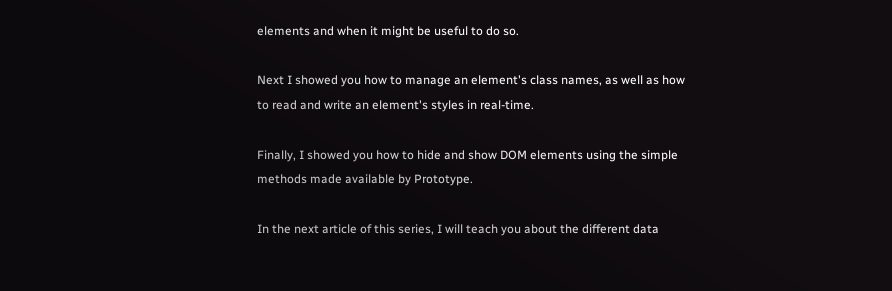elements and when it might be useful to do so.

Next I showed you how to manage an element's class names, as well as how to read and write an element's styles in real-time.

Finally, I showed you how to hide and show DOM elements using the simple methods made available by Prototype.

In the next article of this series, I will teach you about the different data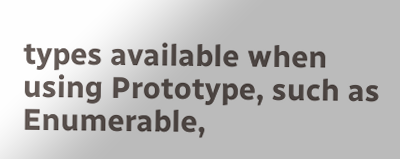types available when using Prototype, such as Enumerable,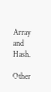Array and Hash.

Other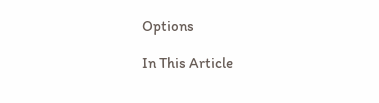Options

In This Article